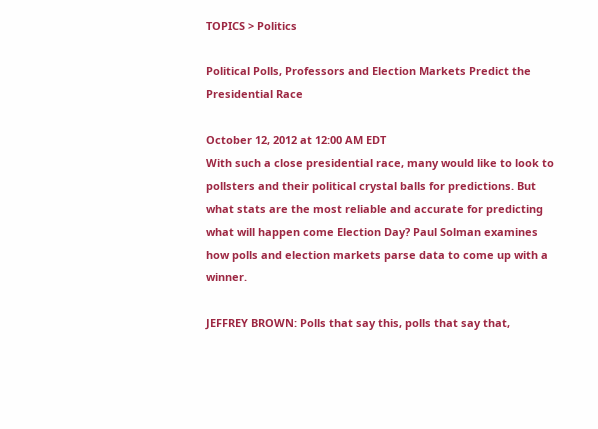TOPICS > Politics

Political Polls, Professors and Election Markets Predict the Presidential Race

October 12, 2012 at 12:00 AM EDT
With such a close presidential race, many would like to look to pollsters and their political crystal balls for predictions. But what stats are the most reliable and accurate for predicting what will happen come Election Day? Paul Solman examines how polls and election markets parse data to come up with a winner.

JEFFREY BROWN: Polls that say this, polls that say that,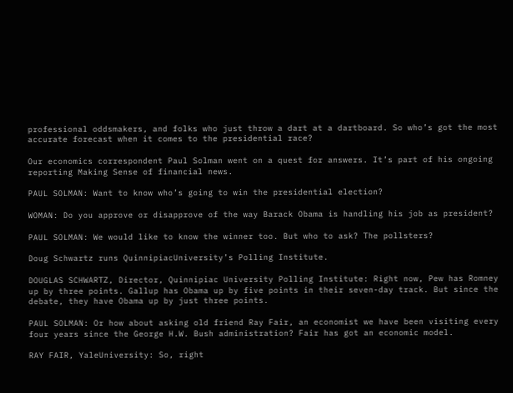professional oddsmakers, and folks who just throw a dart at a dartboard. So who’s got the most accurate forecast when it comes to the presidential race?

Our economics correspondent Paul Solman went on a quest for answers. It’s part of his ongoing reporting Making Sense of financial news.

PAUL SOLMAN: Want to know who’s going to win the presidential election?

WOMAN: Do you approve or disapprove of the way Barack Obama is handling his job as president?

PAUL SOLMAN: We would like to know the winner too. But who to ask? The pollsters?

Doug Schwartz runs QuinnipiacUniversity’s Polling Institute.

DOUGLAS SCHWARTZ, Director, Quinnipiac University Polling Institute: Right now, Pew has Romney up by three points. Gallup has Obama up by five points in their seven-day track. But since the debate, they have Obama up by just three points.

PAUL SOLMAN: Or how about asking old friend Ray Fair, an economist we have been visiting every four years since the George H.W. Bush administration? Fair has got an economic model.

RAY FAIR, YaleUniversity: So, right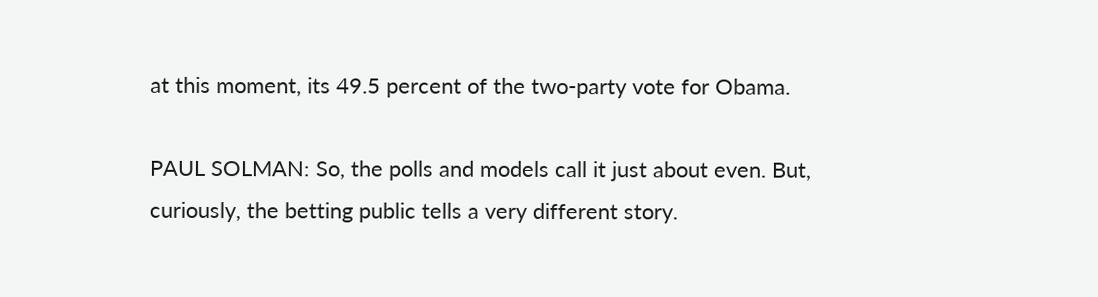at this moment, its 49.5 percent of the two-party vote for Obama.

PAUL SOLMAN: So, the polls and models call it just about even. But, curiously, the betting public tells a very different story.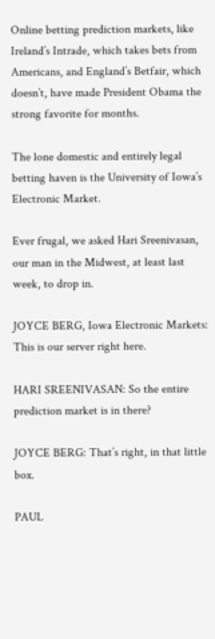Online betting prediction markets, like Ireland’s Intrade, which takes bets from Americans, and England’s Betfair, which doesn’t, have made President Obama the strong favorite for months.

The lone domestic and entirely legal betting haven is the University of Iowa’s Electronic Market.

Ever frugal, we asked Hari Sreenivasan, our man in the Midwest, at least last week, to drop in.

JOYCE BERG, Iowa Electronic Markets: This is our server right here.

HARI SREENIVASAN: So the entire prediction market is in there?

JOYCE BERG: That’s right, in that little box.

PAUL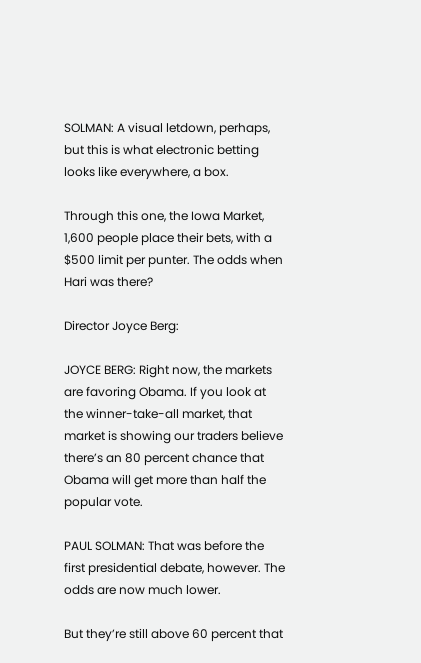SOLMAN: A visual letdown, perhaps, but this is what electronic betting looks like everywhere, a box.

Through this one, the Iowa Market, 1,600 people place their bets, with a $500 limit per punter. The odds when Hari was there?

Director Joyce Berg:

JOYCE BERG: Right now, the markets are favoring Obama. If you look at the winner-take-all market, that market is showing our traders believe there’s an 80 percent chance that Obama will get more than half the popular vote.

PAUL SOLMAN: That was before the first presidential debate, however. The odds are now much lower.

But they’re still above 60 percent that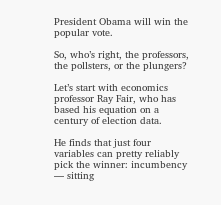President Obama will win the popular vote.

So, who’s right, the professors, the pollsters, or the plungers?

Let’s start with economics professor Ray Fair, who has based his equation on a century of election data.

He finds that just four variables can pretty reliably pick the winner: incumbency — sitting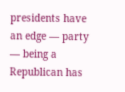presidents have an edge — party — being a Republican has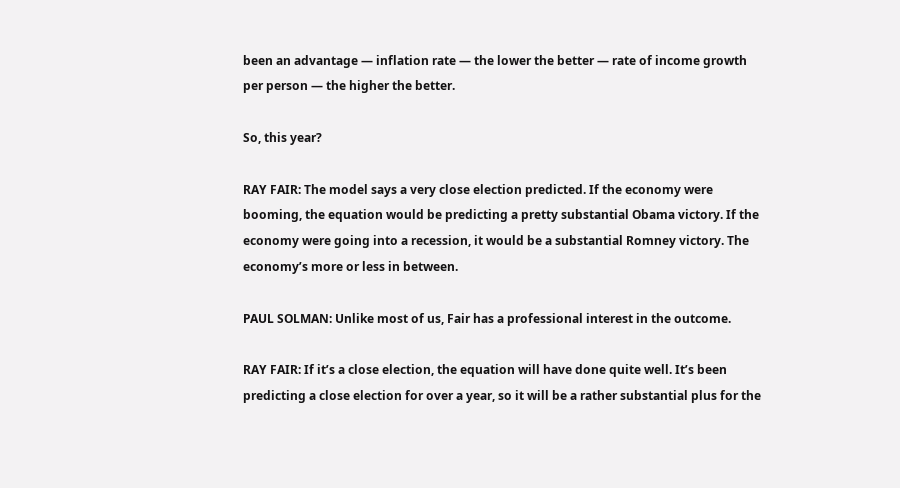been an advantage — inflation rate — the lower the better — rate of income growth per person — the higher the better.

So, this year?

RAY FAIR: The model says a very close election predicted. If the economy were booming, the equation would be predicting a pretty substantial Obama victory. If the economy were going into a recession, it would be a substantial Romney victory. The economy’s more or less in between.

PAUL SOLMAN: Unlike most of us, Fair has a professional interest in the outcome.

RAY FAIR: If it’s a close election, the equation will have done quite well. It’s been predicting a close election for over a year, so it will be a rather substantial plus for the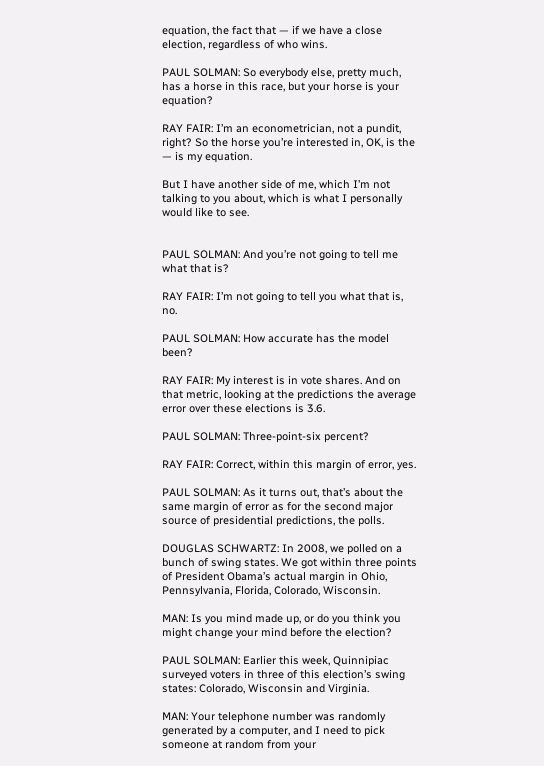equation, the fact that — if we have a close election, regardless of who wins.

PAUL SOLMAN: So everybody else, pretty much, has a horse in this race, but your horse is your equation?

RAY FAIR: I’m an econometrician, not a pundit, right? So the horse you’re interested in, OK, is the — is my equation.

But I have another side of me, which I’m not talking to you about, which is what I personally would like to see.


PAUL SOLMAN: And you’re not going to tell me what that is?

RAY FAIR: I’m not going to tell you what that is, no.

PAUL SOLMAN: How accurate has the model been?

RAY FAIR: My interest is in vote shares. And on that metric, looking at the predictions the average error over these elections is 3.6.

PAUL SOLMAN: Three-point-six percent?

RAY FAIR: Correct, within this margin of error, yes.

PAUL SOLMAN: As it turns out, that’s about the same margin of error as for the second major source of presidential predictions, the polls.

DOUGLAS SCHWARTZ: In 2008, we polled on a bunch of swing states. We got within three points of President Obama’s actual margin in Ohio, Pennsylvania, Florida, Colorado, Wisconsin.

MAN: Is you mind made up, or do you think you might change your mind before the election?

PAUL SOLMAN: Earlier this week, Quinnipiac surveyed voters in three of this election’s swing states: Colorado, Wisconsin and Virginia.

MAN: Your telephone number was randomly generated by a computer, and I need to pick someone at random from your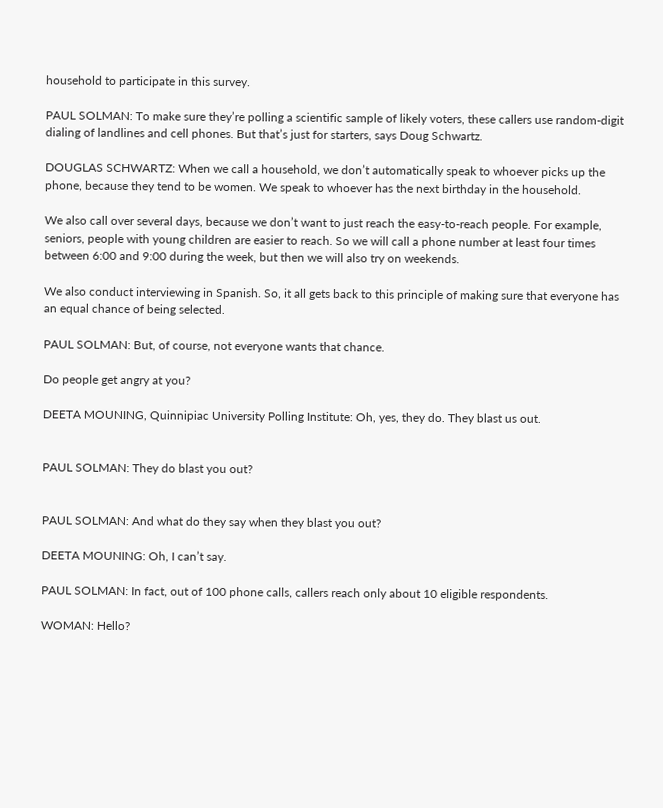household to participate in this survey.

PAUL SOLMAN: To make sure they’re polling a scientific sample of likely voters, these callers use random-digit dialing of landlines and cell phones. But that’s just for starters, says Doug Schwartz.

DOUGLAS SCHWARTZ: When we call a household, we don’t automatically speak to whoever picks up the phone, because they tend to be women. We speak to whoever has the next birthday in the household.

We also call over several days, because we don’t want to just reach the easy-to-reach people. For example, seniors, people with young children are easier to reach. So we will call a phone number at least four times between 6:00 and 9:00 during the week, but then we will also try on weekends.

We also conduct interviewing in Spanish. So, it all gets back to this principle of making sure that everyone has an equal chance of being selected.

PAUL SOLMAN: But, of course, not everyone wants that chance.

Do people get angry at you?

DEETA MOUNING, Quinnipiac University Polling Institute: Oh, yes, they do. They blast us out.


PAUL SOLMAN: They do blast you out?


PAUL SOLMAN: And what do they say when they blast you out?

DEETA MOUNING: Oh, I can’t say.

PAUL SOLMAN: In fact, out of 100 phone calls, callers reach only about 10 eligible respondents.

WOMAN: Hello?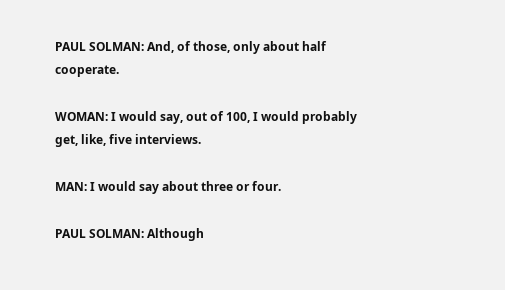PAUL SOLMAN: And, of those, only about half cooperate.

WOMAN: I would say, out of 100, I would probably get, like, five interviews.

MAN: I would say about three or four.

PAUL SOLMAN: Although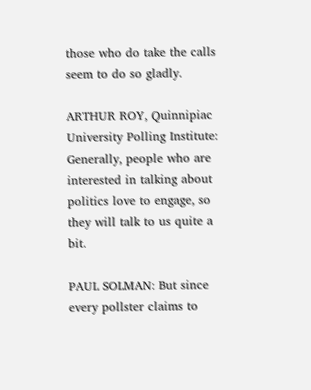those who do take the calls seem to do so gladly.

ARTHUR ROY, Quinnipiac University Polling Institute: Generally, people who are interested in talking about politics love to engage, so they will talk to us quite a bit.

PAUL SOLMAN: But since every pollster claims to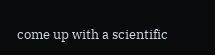come up with a scientific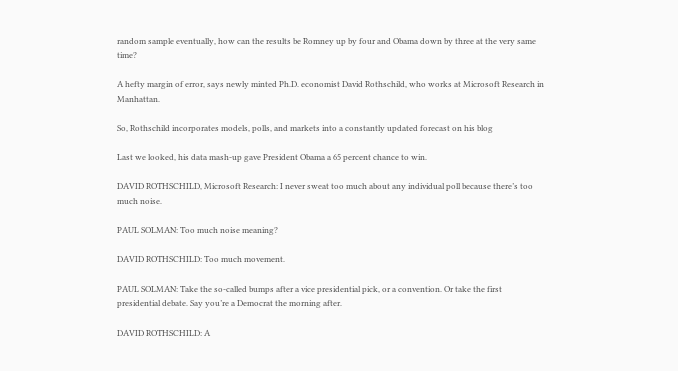random sample eventually, how can the results be Romney up by four and Obama down by three at the very same time?

A hefty margin of error, says newly minted Ph.D. economist David Rothschild, who works at Microsoft Research in Manhattan.

So, Rothschild incorporates models, polls, and markets into a constantly updated forecast on his blog

Last we looked, his data mash-up gave President Obama a 65 percent chance to win.

DAVID ROTHSCHILD, Microsoft Research: I never sweat too much about any individual poll because there’s too much noise.

PAUL SOLMAN: Too much noise meaning?

DAVID ROTHSCHILD: Too much movement.

PAUL SOLMAN: Take the so-called bumps after a vice presidential pick, or a convention. Or take the first presidential debate. Say you’re a Democrat the morning after.

DAVID ROTHSCHILD: A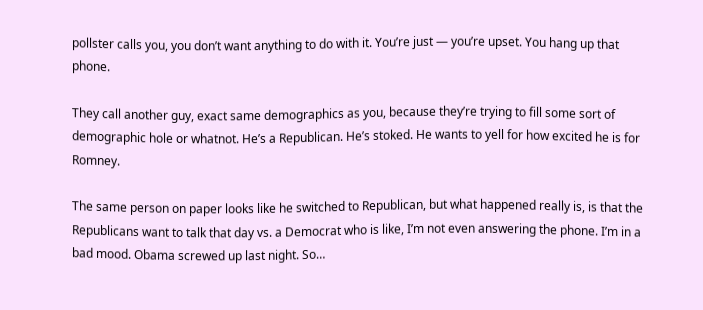pollster calls you, you don’t want anything to do with it. You’re just — you’re upset. You hang up that phone.

They call another guy, exact same demographics as you, because they’re trying to fill some sort of demographic hole or whatnot. He’s a Republican. He’s stoked. He wants to yell for how excited he is for Romney.

The same person on paper looks like he switched to Republican, but what happened really is, is that the Republicans want to talk that day vs. a Democrat who is like, I’m not even answering the phone. I’m in a bad mood. Obama screwed up last night. So…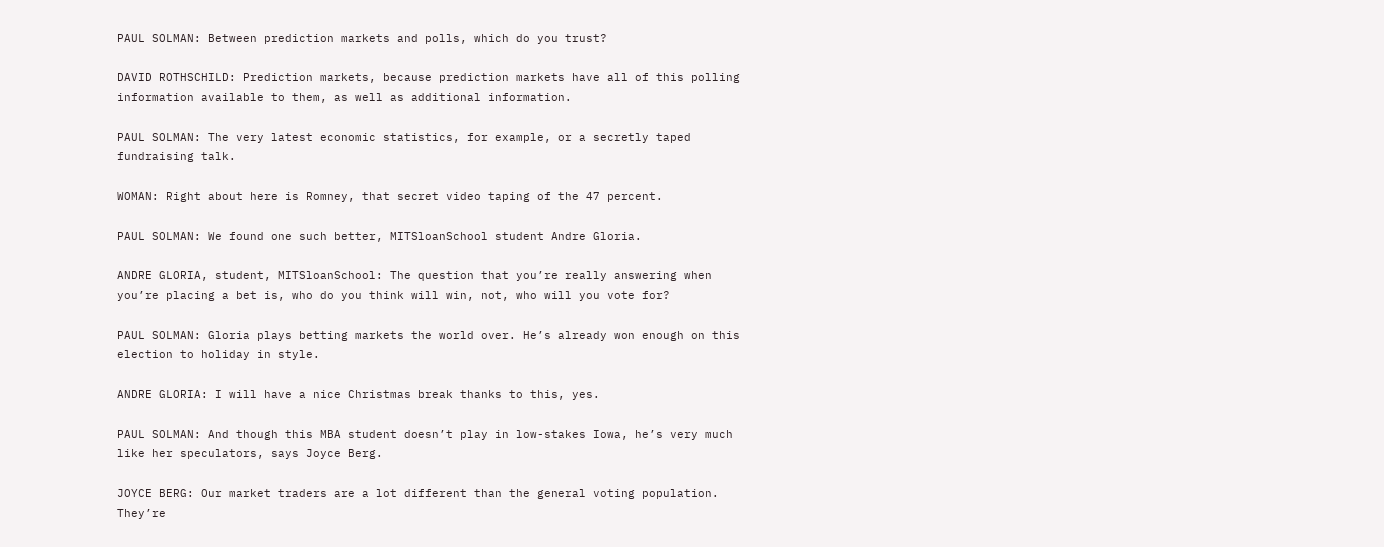PAUL SOLMAN: Between prediction markets and polls, which do you trust?

DAVID ROTHSCHILD: Prediction markets, because prediction markets have all of this polling information available to them, as well as additional information.

PAUL SOLMAN: The very latest economic statistics, for example, or a secretly taped fundraising talk.

WOMAN: Right about here is Romney, that secret video taping of the 47 percent.

PAUL SOLMAN: We found one such better, MITSloanSchool student Andre Gloria.

ANDRE GLORIA, student, MITSloanSchool: The question that you’re really answering when you’re placing a bet is, who do you think will win, not, who will you vote for?

PAUL SOLMAN: Gloria plays betting markets the world over. He’s already won enough on this election to holiday in style.

ANDRE GLORIA: I will have a nice Christmas break thanks to this, yes.

PAUL SOLMAN: And though this MBA student doesn’t play in low-stakes Iowa, he’s very much like her speculators, says Joyce Berg.

JOYCE BERG: Our market traders are a lot different than the general voting population. They’re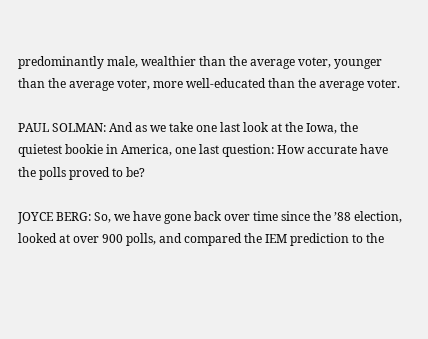predominantly male, wealthier than the average voter, younger than the average voter, more well-educated than the average voter.

PAUL SOLMAN: And as we take one last look at the Iowa, the quietest bookie in America, one last question: How accurate have the polls proved to be?

JOYCE BERG: So, we have gone back over time since the ’88 election, looked at over 900 polls, and compared the IEM prediction to the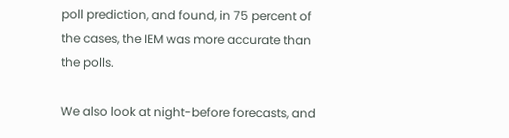poll prediction, and found, in 75 percent of the cases, the IEM was more accurate than the polls.

We also look at night-before forecasts, and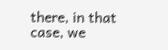there, in that case, we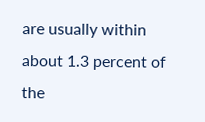are usually within about 1.3 percent of the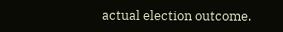actual election outcome.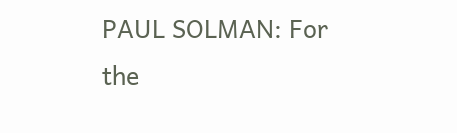PAUL SOLMAN: For the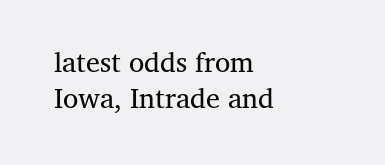latest odds from Iowa, Intrade and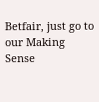Betfair, just go to our Making Sense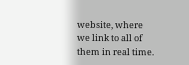website, where we link to all of them in real time.